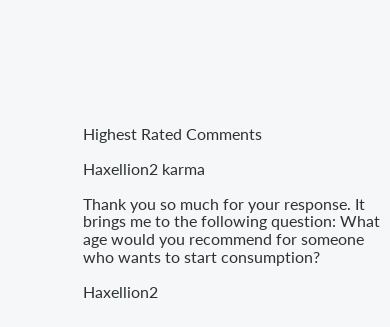Highest Rated Comments

Haxellion2 karma

Thank you so much for your response. It brings me to the following question: What age would you recommend for someone who wants to start consumption?

Haxellion2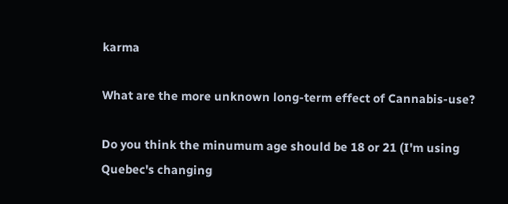karma

What are the more unknown long-term effect of Cannabis-use?

Do you think the minumum age should be 18 or 21 (I'm using Quebec's changing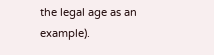the legal age as an example).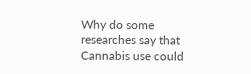Why do some researches say that Cannabis use could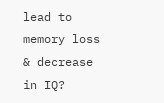lead to memory loss & decrease in IQ?